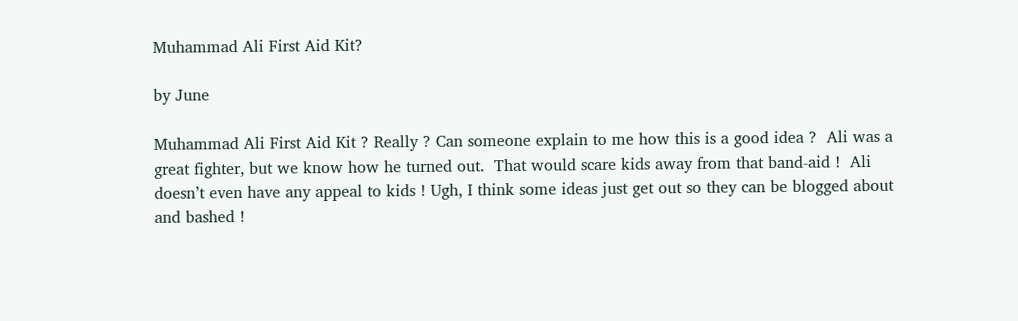Muhammad Ali First Aid Kit?

by June

Muhammad Ali First Aid Kit ? Really ? Can someone explain to me how this is a good idea ?  Ali was a great fighter, but we know how he turned out.  That would scare kids away from that band-aid !  Ali doesn’t even have any appeal to kids ! Ugh, I think some ideas just get out so they can be blogged about and bashed !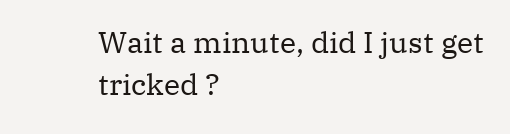Wait a minute, did I just get tricked ?